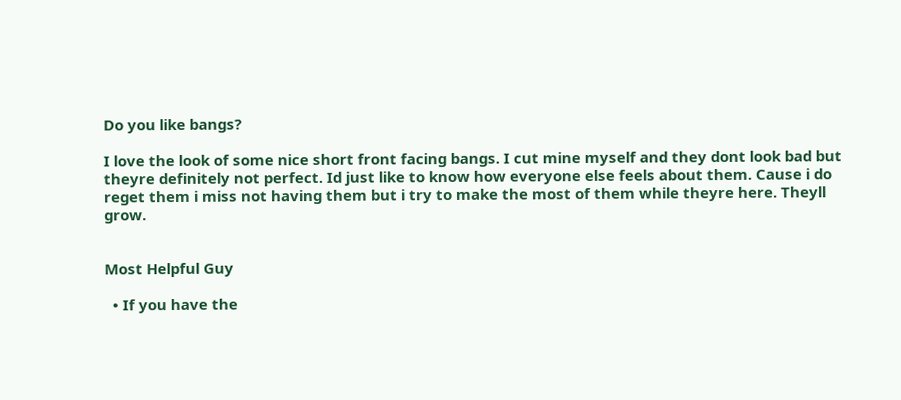Do you like bangs?

I love the look of some nice short front facing bangs. I cut mine myself and they dont look bad but theyre definitely not perfect. Id just like to know how everyone else feels about them. Cause i do reget them i miss not having them but i try to make the most of them while theyre here. Theyll grow.


Most Helpful Guy

  • If you have the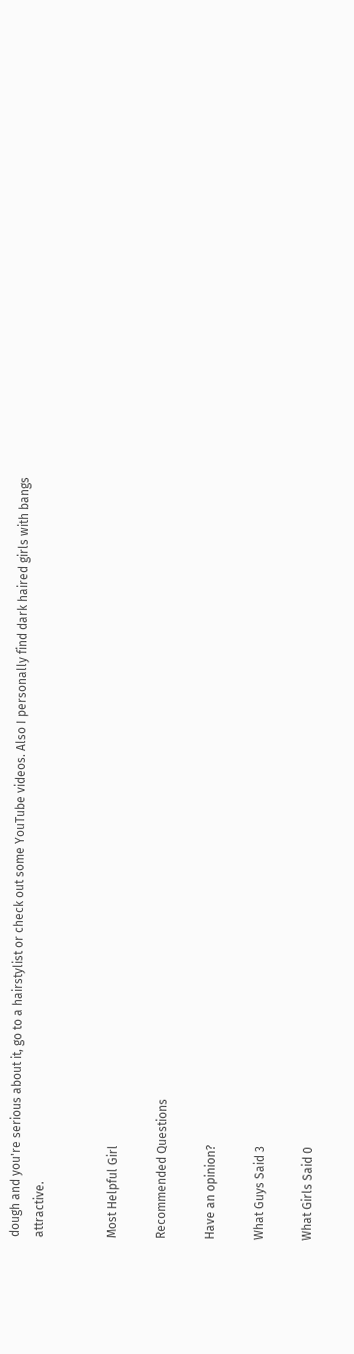dough and you're serious about it, go to a hairstylist or check out some YouTube videos. Also I personally find dark haired girls with bangs attractive.


Most Helpful Girl

Recommended Questions

Have an opinion?

What Guys Said 3

What Girls Said 0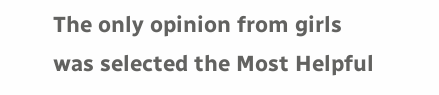The only opinion from girls was selected the Most Helpful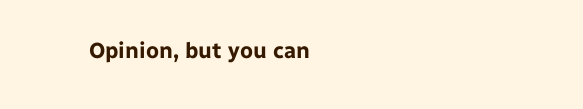Opinion, but you can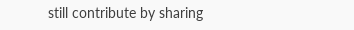still contribute by sharing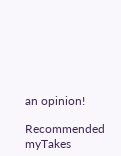an opinion!

Recommended myTakes